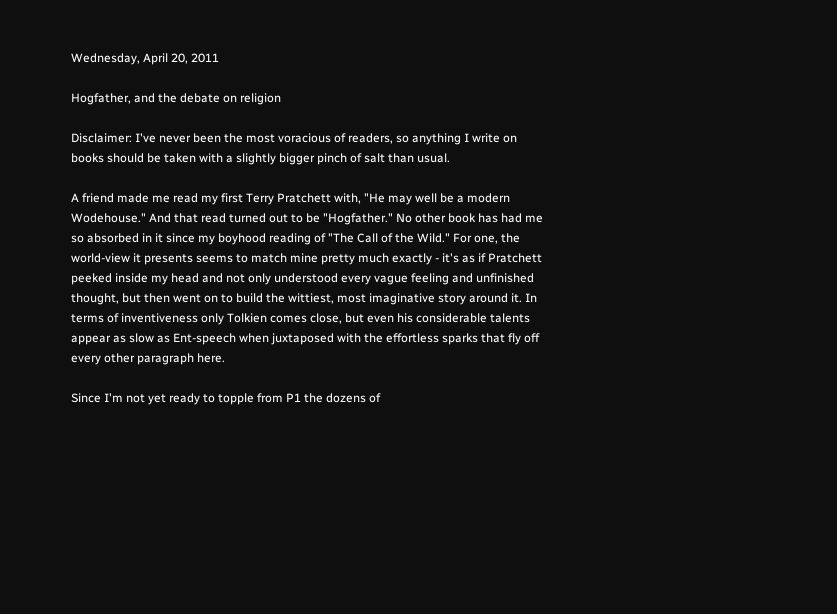Wednesday, April 20, 2011

Hogfather, and the debate on religion

Disclaimer: I've never been the most voracious of readers, so anything I write on books should be taken with a slightly bigger pinch of salt than usual.

A friend made me read my first Terry Pratchett with, "He may well be a modern Wodehouse." And that read turned out to be "Hogfather." No other book has had me so absorbed in it since my boyhood reading of "The Call of the Wild." For one, the world-view it presents seems to match mine pretty much exactly - it's as if Pratchett peeked inside my head and not only understood every vague feeling and unfinished thought, but then went on to build the wittiest, most imaginative story around it. In terms of inventiveness only Tolkien comes close, but even his considerable talents appear as slow as Ent-speech when juxtaposed with the effortless sparks that fly off every other paragraph here.

Since I'm not yet ready to topple from P1 the dozens of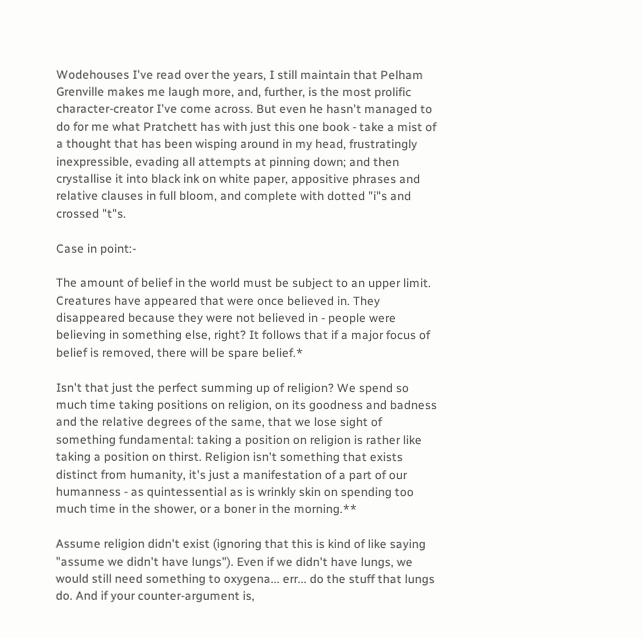Wodehouses I've read over the years, I still maintain that Pelham Grenville makes me laugh more, and, further, is the most prolific character-creator I've come across. But even he hasn't managed to do for me what Pratchett has with just this one book - take a mist of a thought that has been wisping around in my head, frustratingly inexpressible, evading all attempts at pinning down; and then crystallise it into black ink on white paper, appositive phrases and relative clauses in full bloom, and complete with dotted "i"s and crossed "t"s.

Case in point:-

The amount of belief in the world must be subject to an upper limit. Creatures have appeared that were once believed in. They disappeared because they were not believed in - people were believing in something else, right? It follows that if a major focus of belief is removed, there will be spare belief.*

Isn't that just the perfect summing up of religion? We spend so much time taking positions on religion, on its goodness and badness and the relative degrees of the same, that we lose sight of something fundamental: taking a position on religion is rather like taking a position on thirst. Religion isn't something that exists distinct from humanity, it's just a manifestation of a part of our humanness - as quintessential as is wrinkly skin on spending too much time in the shower, or a boner in the morning.**

Assume religion didn't exist (ignoring that this is kind of like saying "assume we didn't have lungs"). Even if we didn't have lungs, we would still need something to oxygena... err... do the stuff that lungs do. And if your counter-argument is,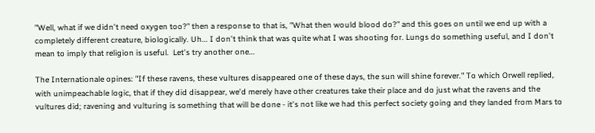"Well, what if we didn't need oxygen too?" then a response to that is, "What then would blood do?" and this goes on until we end up with a completely different creature, biologically. Uh... I don't think that was quite what I was shooting for. Lungs do something useful, and I don't mean to imply that religion is useful.  Let's try another one...

The Internationale opines: "If these ravens, these vultures disappeared one of these days, the sun will shine forever." To which Orwell replied, with unimpeachable logic, that if they did disappear, we'd merely have other creatures take their place and do just what the ravens and the vultures did; ravening and vulturing is something that will be done - it's not like we had this perfect society going and they landed from Mars to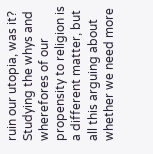ruin our utopia, was it? Studying the whys and wherefores of our propensity to religion is a different matter, but all this arguing about whether we need more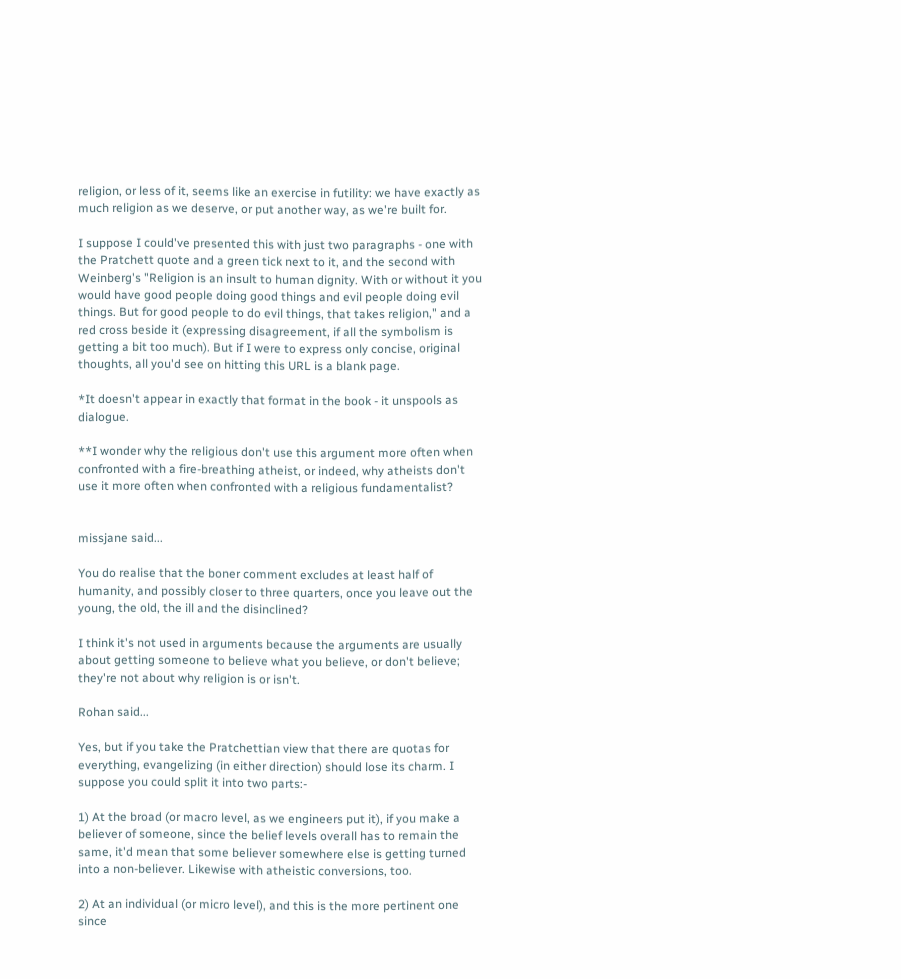religion, or less of it, seems like an exercise in futility: we have exactly as much religion as we deserve, or put another way, as we're built for.

I suppose I could've presented this with just two paragraphs - one with the Pratchett quote and a green tick next to it, and the second with Weinberg's "Religion is an insult to human dignity. With or without it you would have good people doing good things and evil people doing evil things. But for good people to do evil things, that takes religion," and a red cross beside it (expressing disagreement, if all the symbolism is getting a bit too much). But if I were to express only concise, original thoughts, all you'd see on hitting this URL is a blank page.

*It doesn't appear in exactly that format in the book - it unspools as dialogue.

**I wonder why the religious don't use this argument more often when confronted with a fire-breathing atheist, or indeed, why atheists don't use it more often when confronted with a religious fundamentalist?


missjane said...

You do realise that the boner comment excludes at least half of humanity, and possibly closer to three quarters, once you leave out the young, the old, the ill and the disinclined?

I think it's not used in arguments because the arguments are usually about getting someone to believe what you believe, or don't believe; they're not about why religion is or isn't.

Rohan said...

Yes, but if you take the Pratchettian view that there are quotas for everything, evangelizing (in either direction) should lose its charm. I suppose you could split it into two parts:-

1) At the broad (or macro level, as we engineers put it), if you make a believer of someone, since the belief levels overall has to remain the same, it'd mean that some believer somewhere else is getting turned into a non-believer. Likewise with atheistic conversions, too.

2) At an individual (or micro level), and this is the more pertinent one since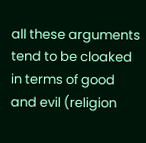all these arguments tend to be cloaked in terms of good and evil (religion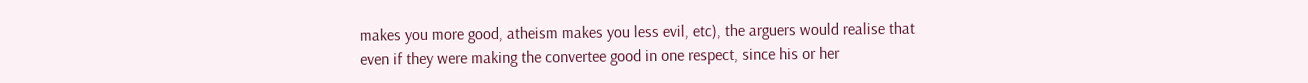makes you more good, atheism makes you less evil, etc), the arguers would realise that even if they were making the convertee good in one respect, since his or her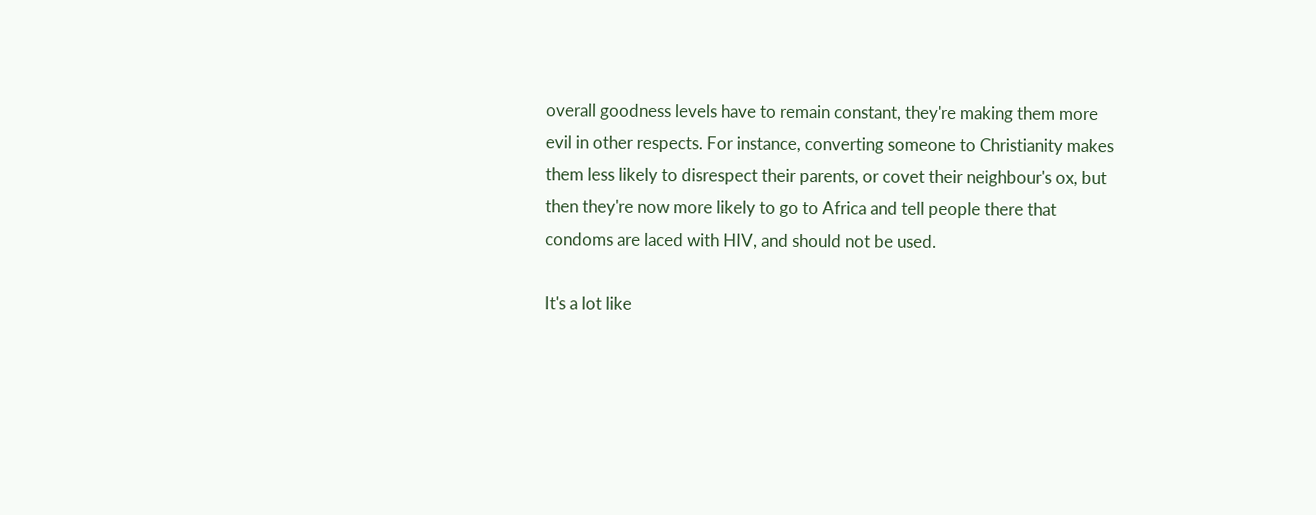overall goodness levels have to remain constant, they're making them more evil in other respects. For instance, converting someone to Christianity makes them less likely to disrespect their parents, or covet their neighbour's ox, but then they're now more likely to go to Africa and tell people there that condoms are laced with HIV, and should not be used.

It's a lot like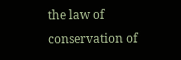the law of conservation of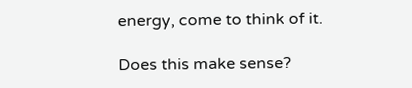energy, come to think of it.

Does this make sense?